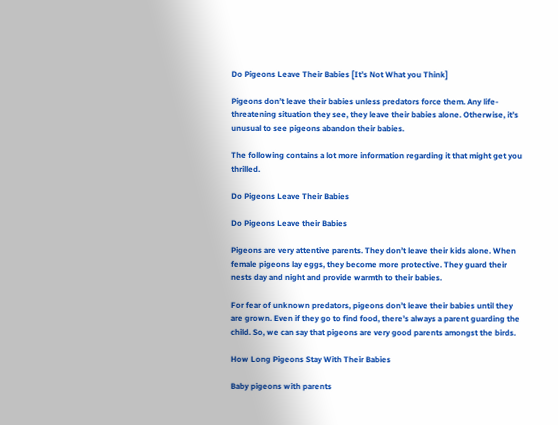Do Pigeons Leave Their Babies [It’s Not What you Think]

Pigeons don’t leave their babies unless predators force them. Any life-threatening situation they see, they leave their babies alone. Otherwise, it’s unusual to see pigeons abandon their babies.

The following contains a lot more information regarding it that might get you thrilled.

Do Pigeons Leave Their Babies

Do Pigeons Leave their Babies

Pigeons are very attentive parents. They don’t leave their kids alone. When female pigeons lay eggs, they become more protective. They guard their nests day and night and provide warmth to their babies.

For fear of unknown predators, pigeons don’t leave their babies until they are grown. Even if they go to find food, there’s always a parent guarding the child. So, we can say that pigeons are very good parents amongst the birds.

How Long Pigeons Stay With Their Babies

Baby pigeons with parents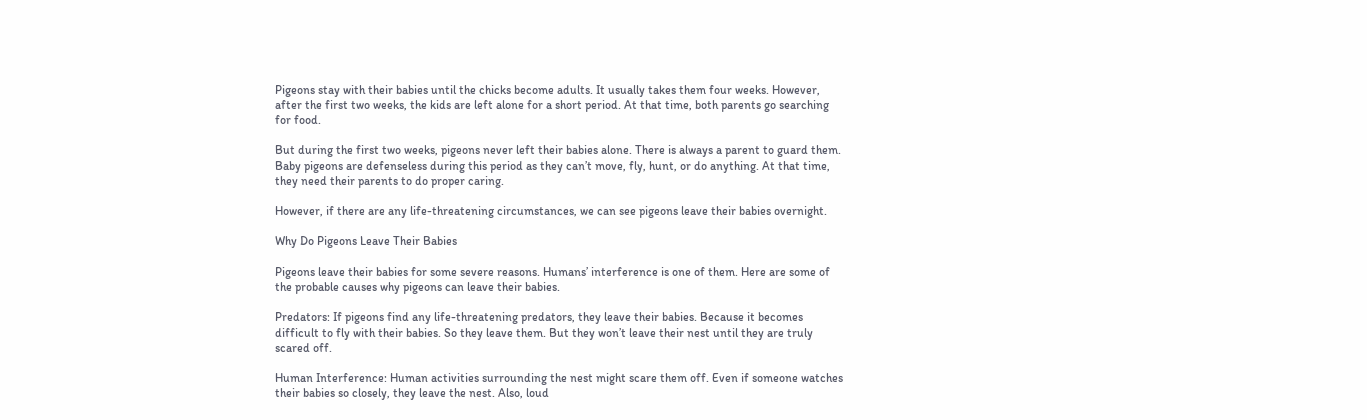Pigeons stay with their babies until the chicks become adults. It usually takes them four weeks. However, after the first two weeks, the kids are left alone for a short period. At that time, both parents go searching for food.

But during the first two weeks, pigeons never left their babies alone. There is always a parent to guard them. Baby pigeons are defenseless during this period as they can’t move, fly, hunt, or do anything. At that time, they need their parents to do proper caring.

However, if there are any life-threatening circumstances, we can see pigeons leave their babies overnight.

Why Do Pigeons Leave Their Babies

Pigeons leave their babies for some severe reasons. Humans’ interference is one of them. Here are some of the probable causes why pigeons can leave their babies.

Predators: If pigeons find any life-threatening predators, they leave their babies. Because it becomes difficult to fly with their babies. So they leave them. But they won’t leave their nest until they are truly scared off.

Human Interference: Human activities surrounding the nest might scare them off. Even if someone watches their babies so closely, they leave the nest. Also, loud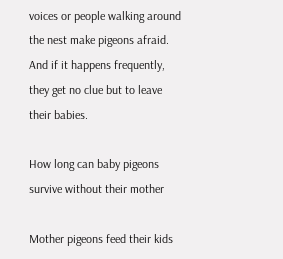voices or people walking around the nest make pigeons afraid. And if it happens frequently, they get no clue but to leave their babies.

How long can baby pigeons survive without their mother

Mother pigeons feed their kids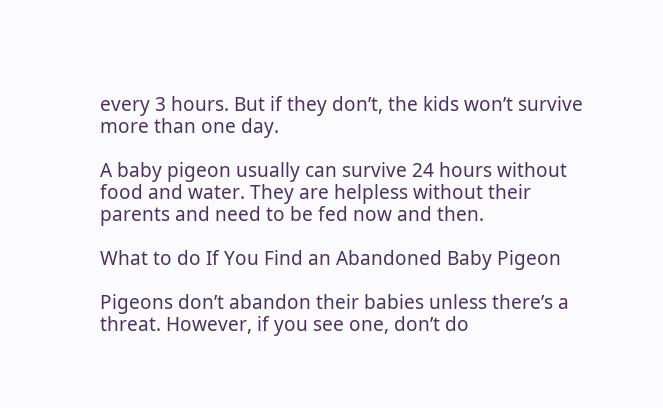every 3 hours. But if they don’t, the kids won’t survive more than one day.

A baby pigeon usually can survive 24 hours without food and water. They are helpless without their parents and need to be fed now and then.

What to do If You Find an Abandoned Baby Pigeon

Pigeons don’t abandon their babies unless there’s a threat. However, if you see one, don’t do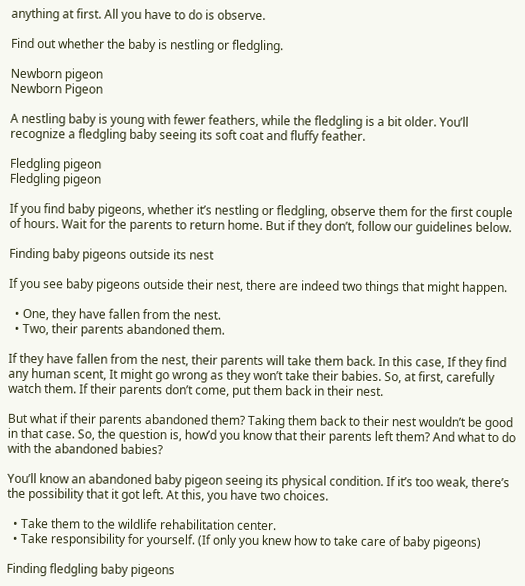anything at first. All you have to do is observe.

Find out whether the baby is nestling or fledgling.

Newborn pigeon
Newborn Pigeon

A nestling baby is young with fewer feathers, while the fledgling is a bit older. You’ll recognize a fledgling baby seeing its soft coat and fluffy feather.

Fledgling pigeon
Fledgling pigeon

If you find baby pigeons, whether it’s nestling or fledgling, observe them for the first couple of hours. Wait for the parents to return home. But if they don’t, follow our guidelines below.

Finding baby pigeons outside its nest

If you see baby pigeons outside their nest, there are indeed two things that might happen.

  • One, they have fallen from the nest.
  • Two, their parents abandoned them.

If they have fallen from the nest, their parents will take them back. In this case, If they find any human scent, It might go wrong as they won’t take their babies. So, at first, carefully watch them. If their parents don’t come, put them back in their nest.

But what if their parents abandoned them? Taking them back to their nest wouldn’t be good in that case. So, the question is, how’d you know that their parents left them? And what to do with the abandoned babies?

You’ll know an abandoned baby pigeon seeing its physical condition. If it’s too weak, there’s the possibility that it got left. At this, you have two choices.

  • Take them to the wildlife rehabilitation center.
  • Take responsibility for yourself. (If only you knew how to take care of baby pigeons)

Finding fledgling baby pigeons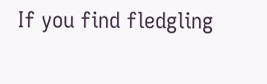If you find fledgling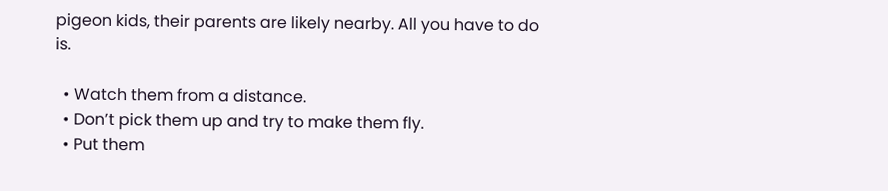pigeon kids, their parents are likely nearby. All you have to do is.

  • Watch them from a distance.
  • Don’t pick them up and try to make them fly.
  • Put them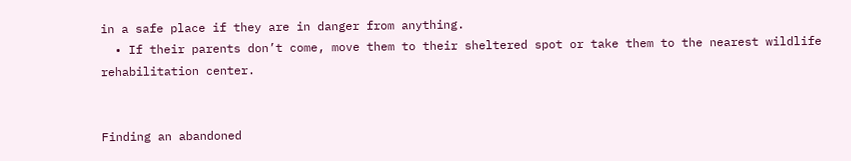in a safe place if they are in danger from anything.
  • If their parents don’t come, move them to their sheltered spot or take them to the nearest wildlife rehabilitation center.


Finding an abandoned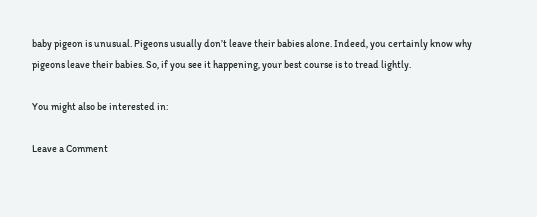baby pigeon is unusual. Pigeons usually don’t leave their babies alone. Indeed, you certainly know why pigeons leave their babies. So, if you see it happening, your best course is to tread lightly.

You might also be interested in:

Leave a Comment